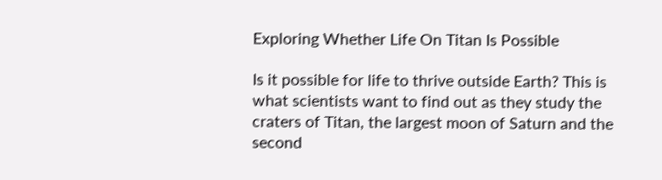Exploring Whether Life On Titan Is Possible

Is it possible for life to thrive outside Earth? This is what scientists want to find out as they study the craters of Titan, the largest moon of Saturn and the second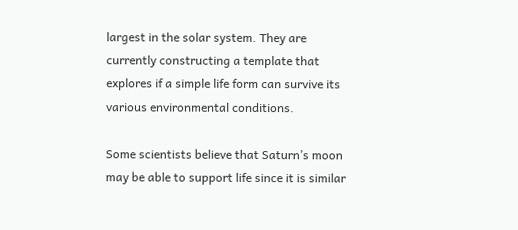largest in the solar system. They are currently constructing a template that explores if a simple life form can survive its various environmental conditions.

Some scientists believe that Saturn’s moon may be able to support life since it is similar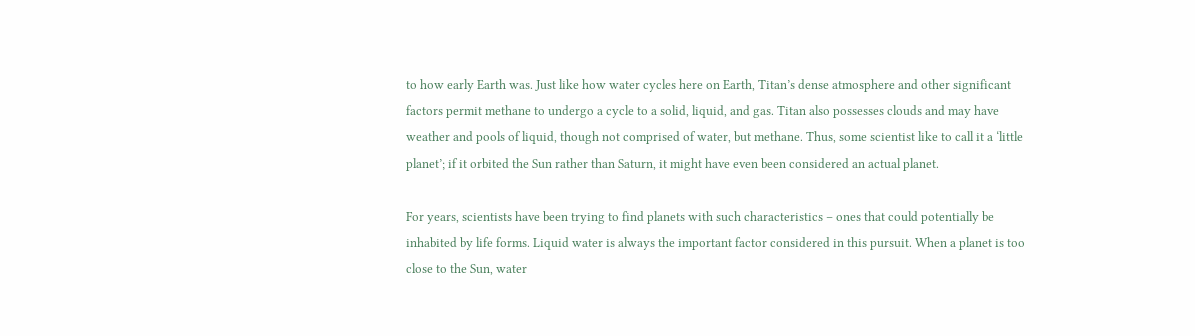to how early Earth was. Just like how water cycles here on Earth, Titan’s dense atmosphere and other significant factors permit methane to undergo a cycle to a solid, liquid, and gas. Titan also possesses clouds and may have weather and pools of liquid, though not comprised of water, but methane. Thus, some scientist like to call it a ‘little planet’; if it orbited the Sun rather than Saturn, it might have even been considered an actual planet.

For years, scientists have been trying to find planets with such characteristics – ones that could potentially be inhabited by life forms. Liquid water is always the important factor considered in this pursuit. When a planet is too close to the Sun, water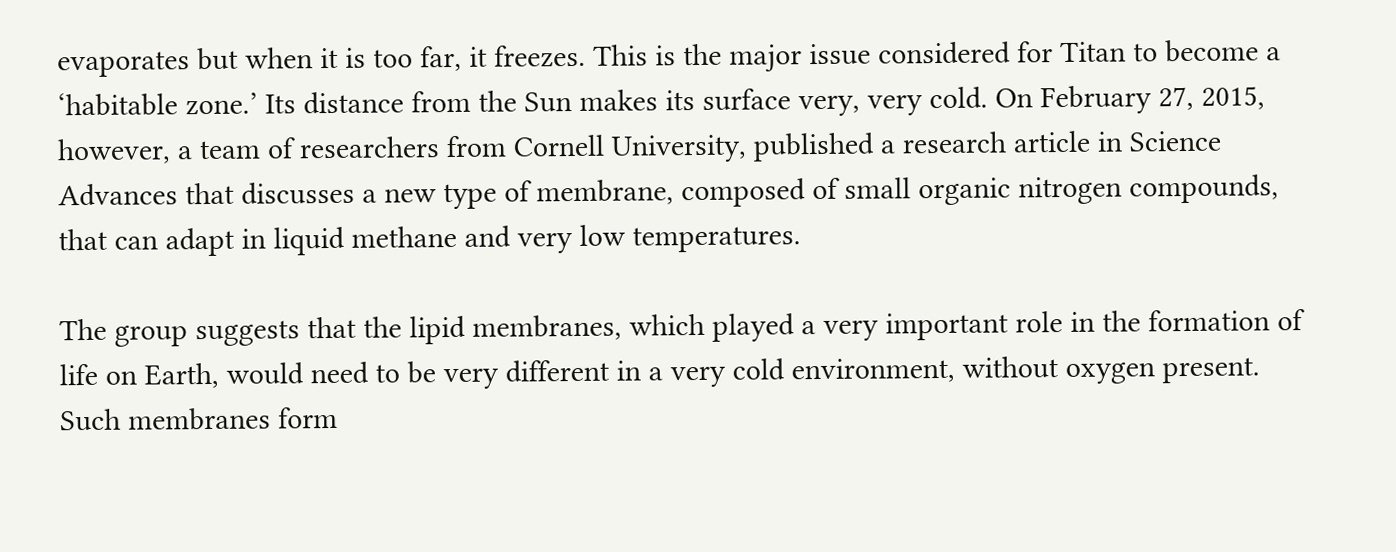evaporates but when it is too far, it freezes. This is the major issue considered for Titan to become a ‘habitable zone.’ Its distance from the Sun makes its surface very, very cold. On February 27, 2015, however, a team of researchers from Cornell University, published a research article in Science Advances that discusses a new type of membrane, composed of small organic nitrogen compounds, that can adapt in liquid methane and very low temperatures.

The group suggests that the lipid membranes, which played a very important role in the formation of life on Earth, would need to be very different in a very cold environment, without oxygen present. Such membranes form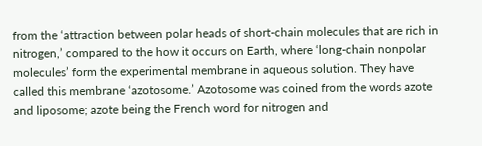from the ‘attraction between polar heads of short-chain molecules that are rich in nitrogen,’ compared to the how it occurs on Earth, where ‘long-chain nonpolar molecules’ form the experimental membrane in aqueous solution. They have called this membrane ‘azotosome.’ Azotosome was coined from the words azote and liposome; azote being the French word for nitrogen and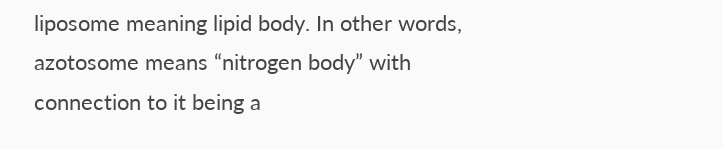liposome meaning lipid body. In other words, azotosome means “nitrogen body” with connection to it being a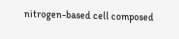nitrogen-based cell composed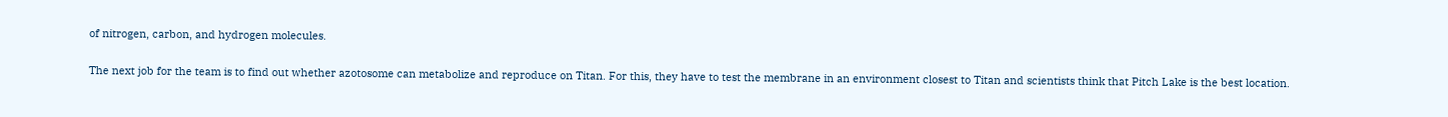of nitrogen, carbon, and hydrogen molecules.

The next job for the team is to find out whether azotosome can metabolize and reproduce on Titan. For this, they have to test the membrane in an environment closest to Titan and scientists think that Pitch Lake is the best location.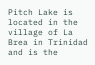Pitch Lake is located in the village of La Brea in Trinidad and is the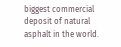biggest commercial deposit of natural asphalt in the world.